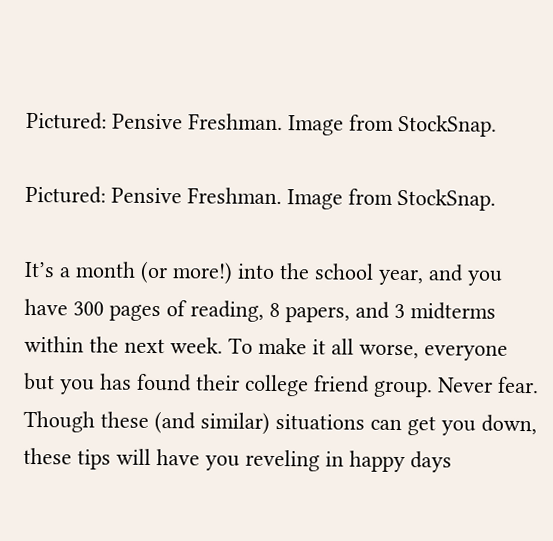Pictured: Pensive Freshman. Image from StockSnap.

Pictured: Pensive Freshman. Image from StockSnap.

It’s a month (or more!) into the school year, and you have 300 pages of reading, 8 papers, and 3 midterms within the next week. To make it all worse, everyone but you has found their college friend group. Never fear. Though these (and similar) situations can get you down, these tips will have you reveling in happy days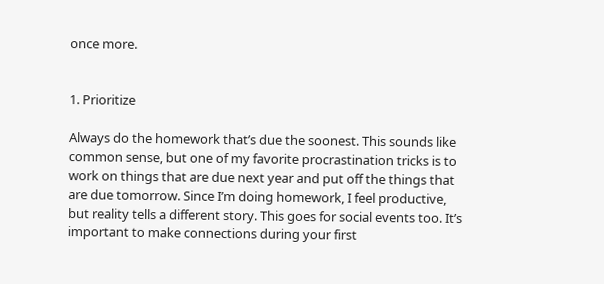once more.


1. Prioritize

Always do the homework that’s due the soonest. This sounds like common sense, but one of my favorite procrastination tricks is to work on things that are due next year and put off the things that are due tomorrow. Since I’m doing homework, I feel productive, but reality tells a different story. This goes for social events too. It’s important to make connections during your first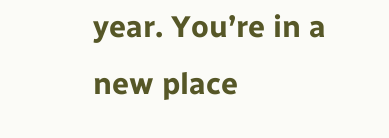year. You’re in a new place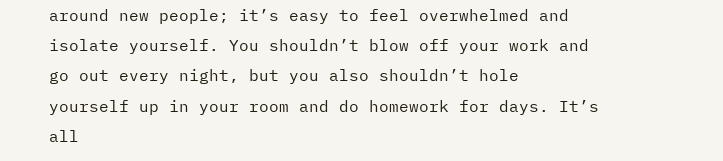around new people; it’s easy to feel overwhelmed and isolate yourself. You shouldn’t blow off your work and go out every night, but you also shouldn’t hole yourself up in your room and do homework for days. It’s all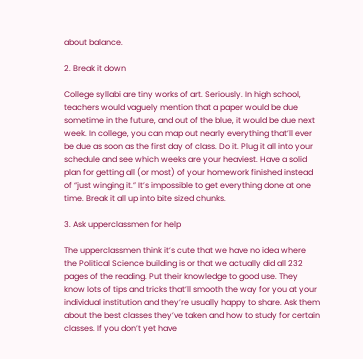about balance.

2. Break it down

College syllabi are tiny works of art. Seriously. In high school, teachers would vaguely mention that a paper would be due sometime in the future, and out of the blue, it would be due next week. In college, you can map out nearly everything that’ll ever be due as soon as the first day of class. Do it. Plug it all into your schedule and see which weeks are your heaviest. Have a solid plan for getting all (or most) of your homework finished instead of “just winging it.” It’s impossible to get everything done at one time. Break it all up into bite sized chunks.

3. Ask upperclassmen for help

The upperclassmen think it’s cute that we have no idea where the Political Science building is or that we actually did all 232 pages of the reading. Put their knowledge to good use. They know lots of tips and tricks that’ll smooth the way for you at your individual institution and they’re usually happy to share. Ask them about the best classes they’ve taken and how to study for certain classes. If you don’t yet have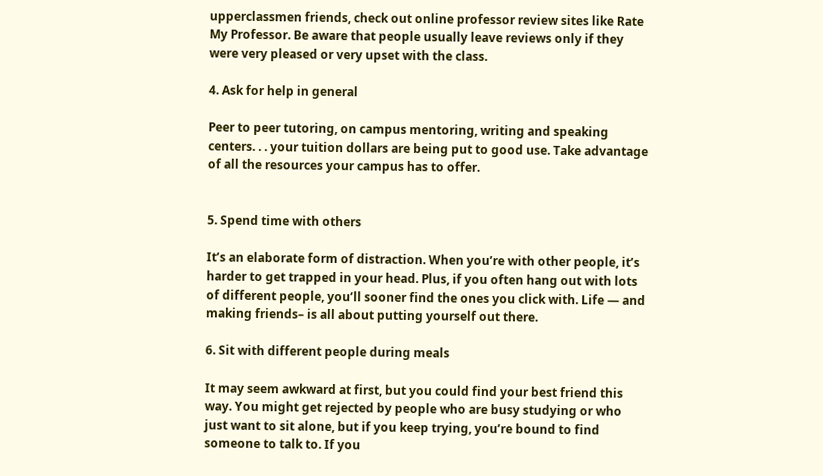upperclassmen friends, check out online professor review sites like Rate My Professor. Be aware that people usually leave reviews only if they were very pleased or very upset with the class.

4. Ask for help in general

Peer to peer tutoring, on campus mentoring, writing and speaking centers. . . your tuition dollars are being put to good use. Take advantage of all the resources your campus has to offer.


5. Spend time with others

It’s an elaborate form of distraction. When you’re with other people, it’s harder to get trapped in your head. Plus, if you often hang out with lots of different people, you’ll sooner find the ones you click with. Life — and making friends– is all about putting yourself out there.

6. Sit with different people during meals

It may seem awkward at first, but you could find your best friend this way. You might get rejected by people who are busy studying or who just want to sit alone, but if you keep trying, you’re bound to find someone to talk to. If you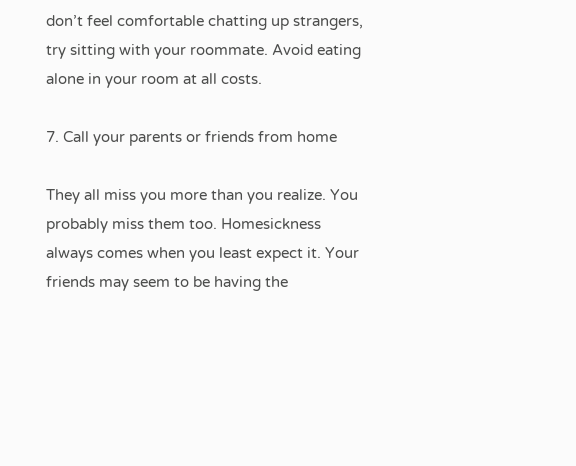don’t feel comfortable chatting up strangers, try sitting with your roommate. Avoid eating alone in your room at all costs.

7. Call your parents or friends from home

They all miss you more than you realize. You probably miss them too. Homesickness always comes when you least expect it. Your friends may seem to be having the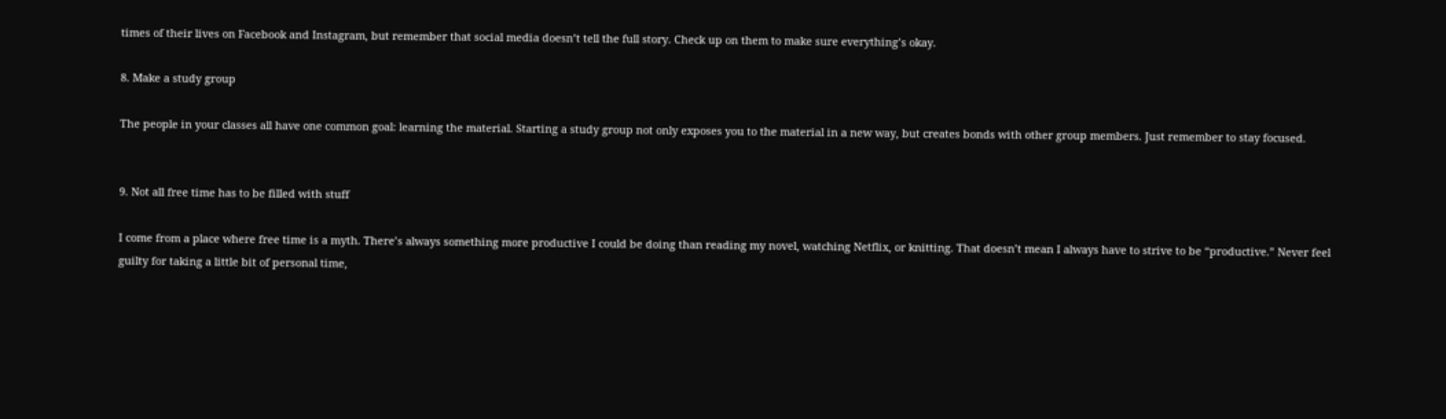times of their lives on Facebook and Instagram, but remember that social media doesn’t tell the full story. Check up on them to make sure everything’s okay.

8. Make a study group

The people in your classes all have one common goal: learning the material. Starting a study group not only exposes you to the material in a new way, but creates bonds with other group members. Just remember to stay focused.


9. Not all free time has to be filled with stuff

I come from a place where free time is a myth. There’s always something more productive I could be doing than reading my novel, watching Netflix, or knitting. That doesn’t mean I always have to strive to be “productive.” Never feel guilty for taking a little bit of personal time,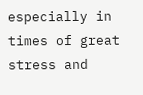especially in times of great stress and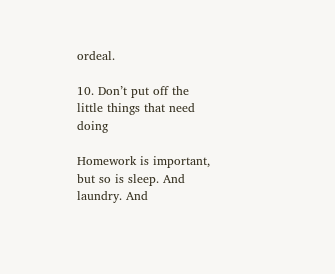ordeal.

10. Don’t put off the little things that need doing

Homework is important, but so is sleep. And laundry. And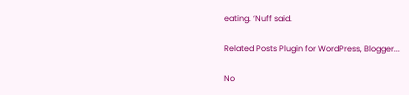eating. ‘Nuff said.

Related Posts Plugin for WordPress, Blogger...

No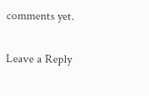comments yet.

Leave a Reply